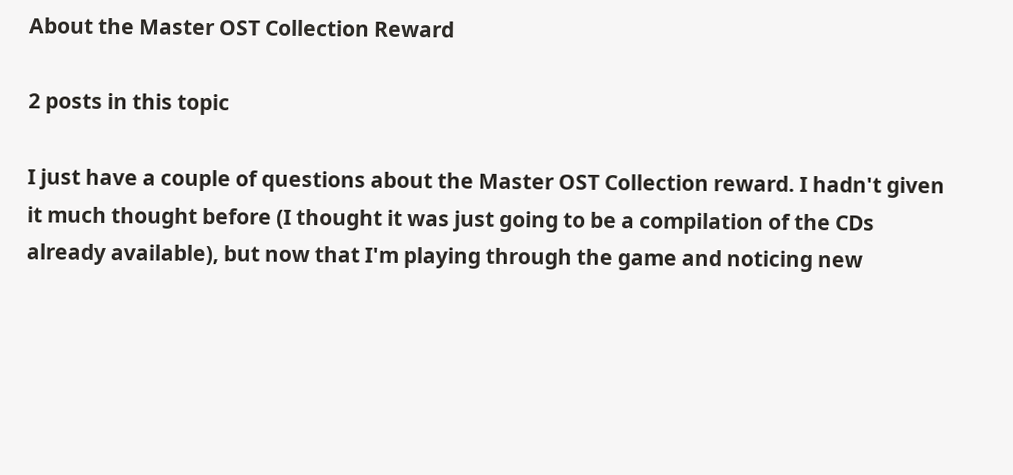About the Master OST Collection Reward

2 posts in this topic

I just have a couple of questions about the Master OST Collection reward. I hadn't given it much thought before (I thought it was just going to be a compilation of the CDs already available), but now that I'm playing through the game and noticing new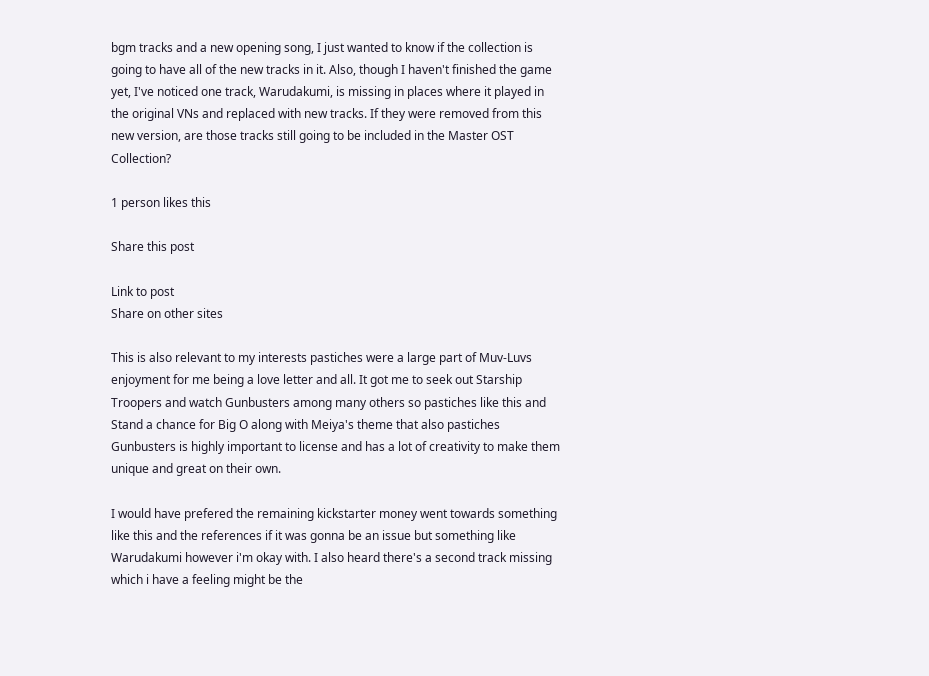bgm tracks and a new opening song, I just wanted to know if the collection is going to have all of the new tracks in it. Also, though I haven't finished the game yet, I've noticed one track, Warudakumi, is missing in places where it played in the original VNs and replaced with new tracks. If they were removed from this new version, are those tracks still going to be included in the Master OST Collection?

1 person likes this

Share this post

Link to post
Share on other sites

This is also relevant to my interests pastiches were a large part of Muv-Luvs enjoyment for me being a love letter and all. It got me to seek out Starship Troopers and watch Gunbusters among many others so pastiches like this and Stand a chance for Big O along with Meiya's theme that also pastiches Gunbusters is highly important to license and has a lot of creativity to make them unique and great on their own.

I would have prefered the remaining kickstarter money went towards something like this and the references if it was gonna be an issue but something like Warudakumi however i'm okay with. I also heard there's a second track missing which i have a feeling might be the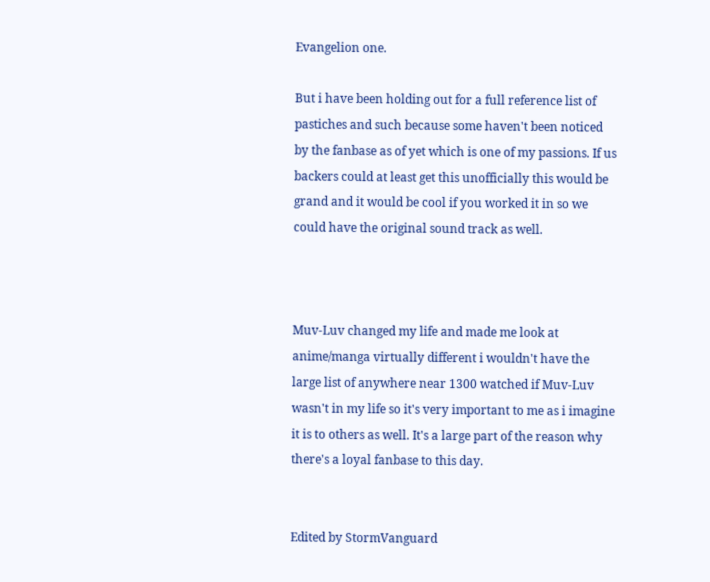Evangelion one.

But i have been holding out for a full reference list of pastiches and such because some haven't been noticed by the fanbase as of yet which is one of my passions. If us backers could at least get this unofficially this would be grand and it would be cool if you worked it in so we could have the original sound track as well.



Muv-Luv changed my life and made me look at anime/manga virtually different i wouldn't have the large list of anywhere near 1300 watched if Muv-Luv wasn't in my life so it's very important to me as i imagine it is to others as well. It's a large part of the reason why there's a loyal fanbase to this day.


Edited by StormVanguard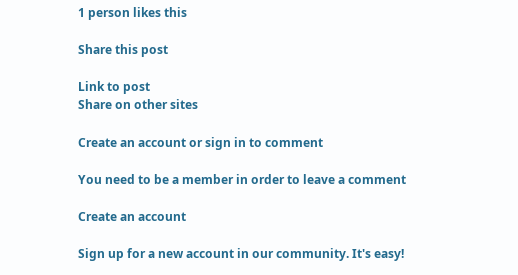1 person likes this

Share this post

Link to post
Share on other sites

Create an account or sign in to comment

You need to be a member in order to leave a comment

Create an account

Sign up for a new account in our community. It's easy!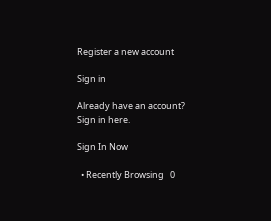Register a new account

Sign in

Already have an account? Sign in here.

Sign In Now

  • Recently Browsing   0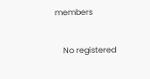members

    No registered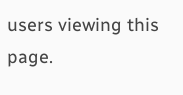users viewing this page.